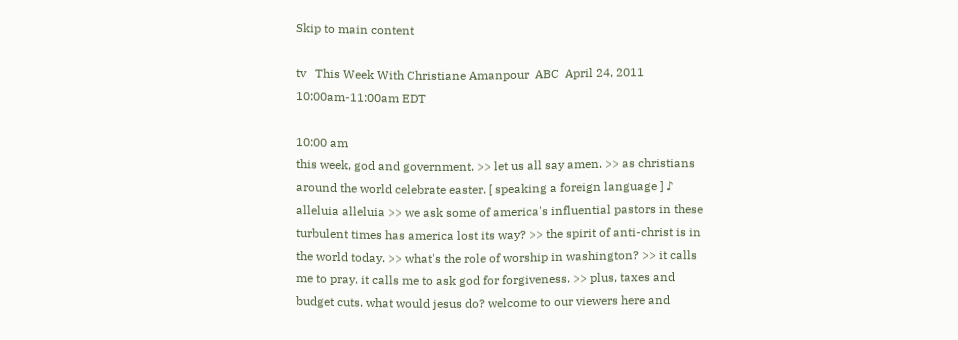Skip to main content

tv   This Week With Christiane Amanpour  ABC  April 24, 2011 10:00am-11:00am EDT

10:00 am
this week, god and government. >> let us all say amen. >> as christians around the world celebrate easter. [ speaking a foreign language ] ♪ alleluia alleluia >> we ask some of america's influential pastors in these turbulent times has america lost its way? >> the spirit of anti-christ is in the world today. >> what's the role of worship in washington? >> it calls me to pray. it calls me to ask god for forgiveness. >> plus, taxes and budget cuts. what would jesus do? welcome to our viewers here and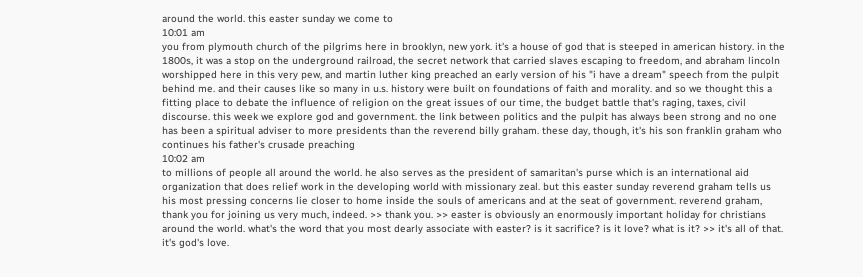around the world. this easter sunday we come to
10:01 am
you from plymouth church of the pilgrims here in brooklyn, new york. it's a house of god that is steeped in american history. in the 1800s, it was a stop on the underground railroad, the secret network that carried slaves escaping to freedom, and abraham lincoln worshipped here in this very pew, and martin luther king preached an early version of his "i have a dream" speech from the pulpit behind me. and their causes like so many in u.s. history were built on foundations of faith and morality. and so we thought this a fitting place to debate the influence of religion on the great issues of our time, the budget battle that's raging, taxes, civil discourse. this week we explore god and government. the link between politics and the pulpit has always been strong and no one has been a spiritual adviser to more presidents than the reverend billy graham. these day, though, it's his son franklin graham who continues his father's crusade preaching
10:02 am
to millions of people all around the world. he also serves as the president of samaritan's purse which is an international aid organization that does relief work in the developing world with missionary zeal. but this easter sunday reverend graham tells us his most pressing concerns lie closer to home inside the souls of americans and at the seat of government. reverend graham, thank you for joining us very much, indeed. >> thank you. >> easter is obviously an enormously important holiday for christians around the world. what's the word that you most dearly associate with easter? is it sacrifice? is it love? what is it? >> it's all of that. it's god's love.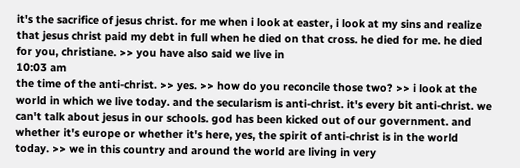it's the sacrifice of jesus christ. for me when i look at easter, i look at my sins and realize that jesus christ paid my debt in full when he died on that cross. he died for me. he died for you, christiane. >> you have also said we live in
10:03 am
the time of the anti-christ. >> yes. >> how do you reconcile those two? >> i look at the world in which we live today. and the secularism is anti-christ. it's every bit anti-christ. we can't talk about jesus in our schools. god has been kicked out of our government. and whether it's europe or whether it's here, yes, the spirit of anti-christ is in the world today. >> we in this country and around the world are living in very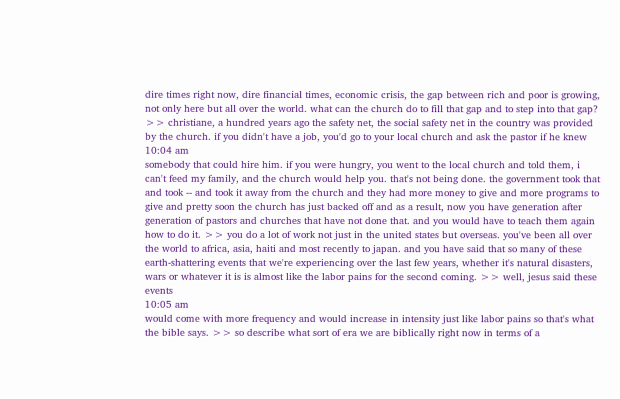dire times right now, dire financial times, economic crisis, the gap between rich and poor is growing, not only here but all over the world. what can the church do to fill that gap and to step into that gap? >> christiane, a hundred years ago the safety net, the social safety net in the country was provided by the church. if you didn't have a job, you'd go to your local church and ask the pastor if he knew
10:04 am
somebody that could hire him. if you were hungry, you went to the local church and told them, i can't feed my family, and the church would help you. that's not being done. the government took that and took -- and took it away from the church and they had more money to give and more programs to give and pretty soon the church has just backed off and as a result, now you have generation after generation of pastors and churches that have not done that. and you would have to teach them again how to do it. >> you do a lot of work not just in the united states but overseas. you've been all over the world to africa, asia, haiti and most recently to japan. and you have said that so many of these earth-shattering events that we're experiencing over the last few years, whether it's natural disasters, wars or whatever it is is almost like the labor pains for the second coming. >> well, jesus said these events
10:05 am
would come with more frequency and would increase in intensity just like labor pains so that's what the bible says. >> so describe what sort of era we are biblically right now in terms of a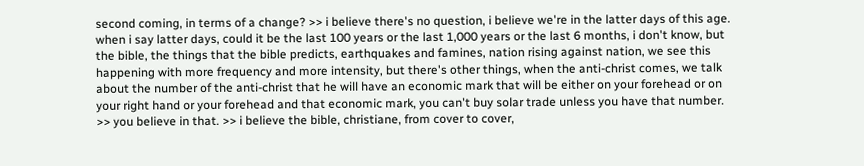second coming, in terms of a change? >> i believe there's no question, i believe we're in the latter days of this age. when i say latter days, could it be the last 100 years or the last 1,000 years or the last 6 months, i don't know, but the bible, the things that the bible predicts, earthquakes and famines, nation rising against nation, we see this happening with more frequency and more intensity, but there's other things, when the anti-christ comes, we talk about the number of the anti-christ that he will have an economic mark that will be either on your forehead or on your right hand or your forehead and that economic mark, you can't buy solar trade unless you have that number. >> you believe in that. >> i believe the bible, christiane, from cover to cover,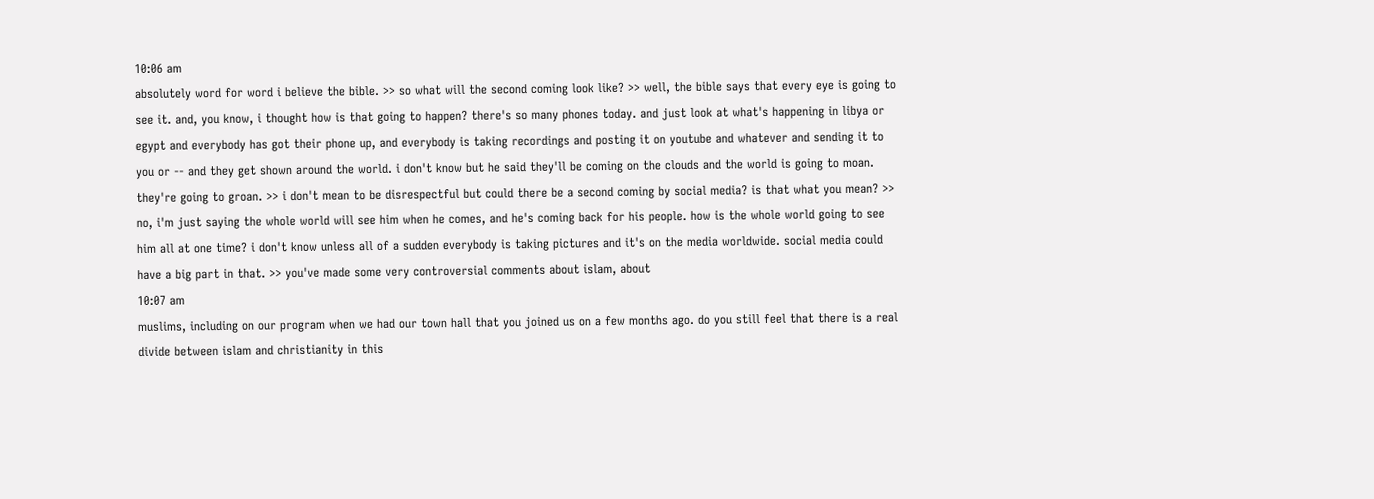10:06 am
absolutely word for word i believe the bible. >> so what will the second coming look like? >> well, the bible says that every eye is going to see it. and, you know, i thought how is that going to happen? there's so many phones today. and just look at what's happening in libya or egypt and everybody has got their phone up, and everybody is taking recordings and posting it on youtube and whatever and sending it to you or -- and they get shown around the world. i don't know but he said they'll be coming on the clouds and the world is going to moan. they're going to groan. >> i don't mean to be disrespectful but could there be a second coming by social media? is that what you mean? >> no, i'm just saying the whole world will see him when he comes, and he's coming back for his people. how is the whole world going to see him all at one time? i don't know unless all of a sudden everybody is taking pictures and it's on the media worldwide. social media could have a big part in that. >> you've made some very controversial comments about islam, about
10:07 am
muslims, including on our program when we had our town hall that you joined us on a few months ago. do you still feel that there is a real divide between islam and christianity in this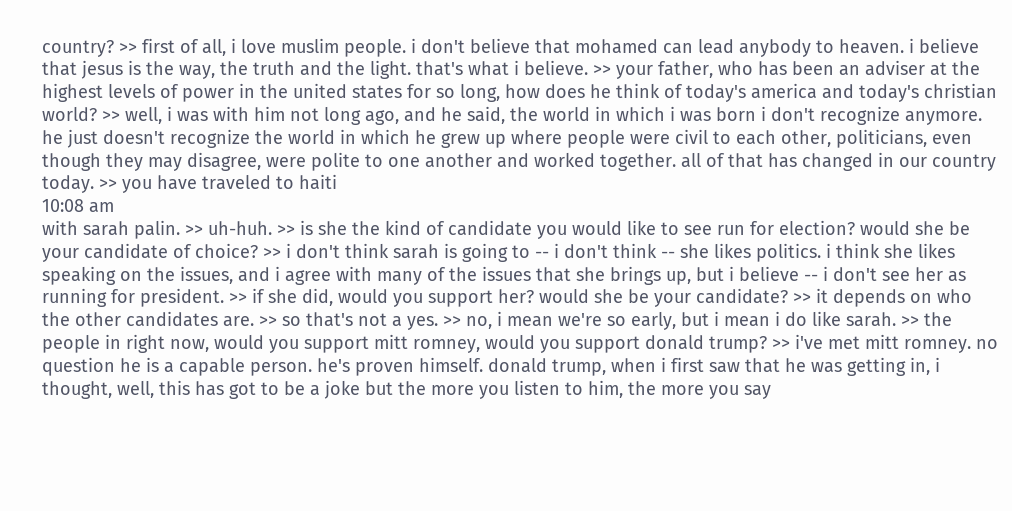country? >> first of all, i love muslim people. i don't believe that mohamed can lead anybody to heaven. i believe that jesus is the way, the truth and the light. that's what i believe. >> your father, who has been an adviser at the highest levels of power in the united states for so long, how does he think of today's america and today's christian world? >> well, i was with him not long ago, and he said, the world in which i was born i don't recognize anymore. he just doesn't recognize the world in which he grew up where people were civil to each other, politicians, even though they may disagree, were polite to one another and worked together. all of that has changed in our country today. >> you have traveled to haiti
10:08 am
with sarah palin. >> uh-huh. >> is she the kind of candidate you would like to see run for election? would she be your candidate of choice? >> i don't think sarah is going to -- i don't think -- she likes politics. i think she likes speaking on the issues, and i agree with many of the issues that she brings up, but i believe -- i don't see her as running for president. >> if she did, would you support her? would she be your candidate? >> it depends on who the other candidates are. >> so that's not a yes. >> no, i mean we're so early, but i mean i do like sarah. >> the people in right now, would you support mitt romney, would you support donald trump? >> i've met mitt romney. no question he is a capable person. he's proven himself. donald trump, when i first saw that he was getting in, i thought, well, this has got to be a joke but the more you listen to him, the more you say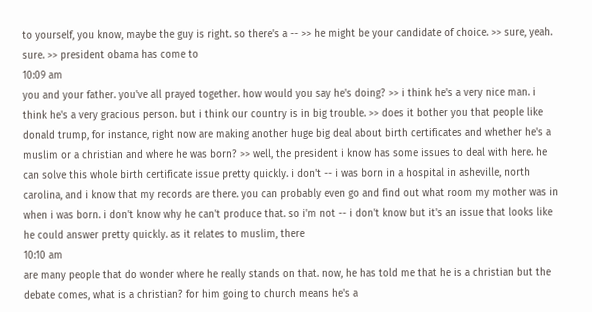to yourself, you know, maybe the guy is right. so there's a -- >> he might be your candidate of choice. >> sure, yeah. sure. >> president obama has come to
10:09 am
you and your father. you've all prayed together. how would you say he's doing? >> i think he's a very nice man. i think he's a very gracious person. but i think our country is in big trouble. >> does it bother you that people like donald trump, for instance, right now are making another huge big deal about birth certificates and whether he's a muslim or a christian and where he was born? >> well, the president i know has some issues to deal with here. he can solve this whole birth certificate issue pretty quickly. i don't -- i was born in a hospital in asheville, north carolina, and i know that my records are there. you can probably even go and find out what room my mother was in when i was born. i don't know why he can't produce that. so i'm not -- i don't know but it's an issue that looks like he could answer pretty quickly. as it relates to muslim, there
10:10 am
are many people that do wonder where he really stands on that. now, he has told me that he is a christian but the debate comes, what is a christian? for him going to church means he's a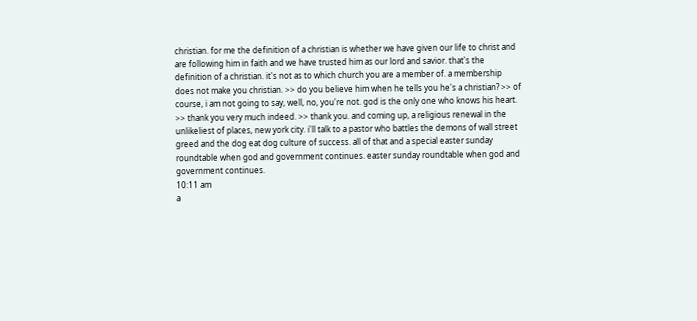christian. for me the definition of a christian is whether we have given our life to christ and are following him in faith and we have trusted him as our lord and savior. that's the definition of a christian. it's not as to which church you are a member of. a membership does not make you christian. >> do you believe him when he tells you he's a christian? >> of course, i am not going to say, well, no, you're not. god is the only one who knows his heart. >> thank you very much indeed. >> thank you. and coming up, a religious renewal in the unlikeliest of places, new york city. i'll talk to a pastor who battles the demons of wall street greed and the dog eat dog culture of success. all of that and a special easter sunday roundtable when god and government continues. easter sunday roundtable when god and government continues.
10:11 am
a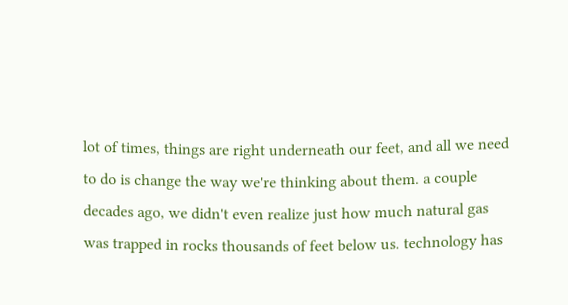lot of times, things are right underneath our feet, and all we need to do is change the way we're thinking about them. a couple decades ago, we didn't even realize just how much natural gas was trapped in rocks thousands of feet below us. technology has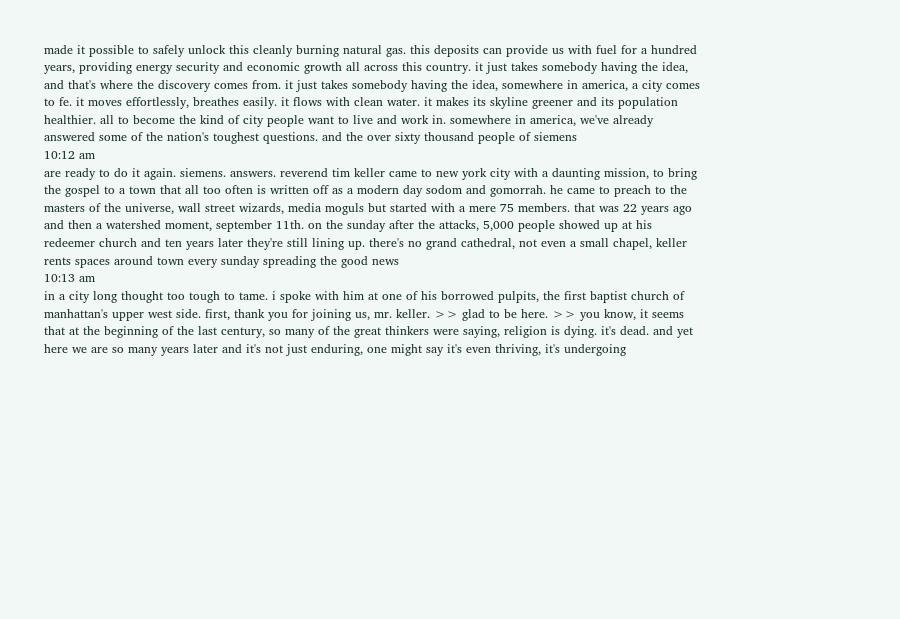made it possible to safely unlock this cleanly burning natural gas. this deposits can provide us with fuel for a hundred years, providing energy security and economic growth all across this country. it just takes somebody having the idea, and that's where the discovery comes from. it just takes somebody having the idea, somewhere in america, a city comes to fe. it moves effortlessly, breathes easily. it flows with clean water. it makes its skyline greener and its population healthier. all to become the kind of city people want to live and work in. somewhere in america, we've already answered some of the nation's toughest questions. and the over sixty thousand people of siemens
10:12 am
are ready to do it again. siemens. answers. reverend tim keller came to new york city with a daunting mission, to bring the gospel to a town that all too often is written off as a modern day sodom and gomorrah. he came to preach to the masters of the universe, wall street wizards, media moguls but started with a mere 75 members. that was 22 years ago and then a watershed moment, september 11th. on the sunday after the attacks, 5,000 people showed up at his redeemer church and ten years later they're still lining up. there's no grand cathedral, not even a small chapel, keller rents spaces around town every sunday spreading the good news
10:13 am
in a city long thought too tough to tame. i spoke with him at one of his borrowed pulpits, the first baptist church of manhattan's upper west side. first, thank you for joining us, mr. keller. >> glad to be here. >> you know, it seems that at the beginning of the last century, so many of the great thinkers were saying, religion is dying. it's dead. and yet here we are so many years later and it's not just enduring, one might say it's even thriving, it's undergoing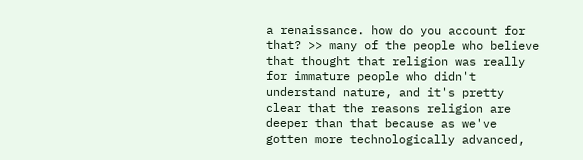a renaissance. how do you account for that? >> many of the people who believe that thought that religion was really for immature people who didn't understand nature, and it's pretty clear that the reasons religion are deeper than that because as we've gotten more technologically advanced,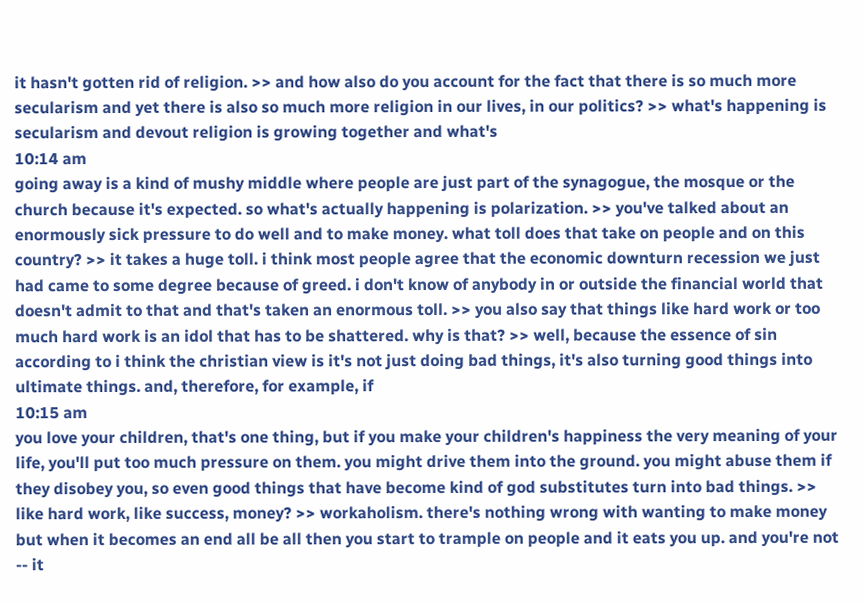it hasn't gotten rid of religion. >> and how also do you account for the fact that there is so much more secularism and yet there is also so much more religion in our lives, in our politics? >> what's happening is secularism and devout religion is growing together and what's
10:14 am
going away is a kind of mushy middle where people are just part of the synagogue, the mosque or the church because it's expected. so what's actually happening is polarization. >> you've talked about an enormously sick pressure to do well and to make money. what toll does that take on people and on this country? >> it takes a huge toll. i think most people agree that the economic downturn recession we just had came to some degree because of greed. i don't know of anybody in or outside the financial world that doesn't admit to that and that's taken an enormous toll. >> you also say that things like hard work or too much hard work is an idol that has to be shattered. why is that? >> well, because the essence of sin according to i think the christian view is it's not just doing bad things, it's also turning good things into ultimate things. and, therefore, for example, if
10:15 am
you love your children, that's one thing, but if you make your children's happiness the very meaning of your life, you'll put too much pressure on them. you might drive them into the ground. you might abuse them if they disobey you, so even good things that have become kind of god substitutes turn into bad things. >> like hard work, like success, money? >> workaholism. there's nothing wrong with wanting to make money but when it becomes an end all be all then you start to trample on people and it eats you up. and you're not -- it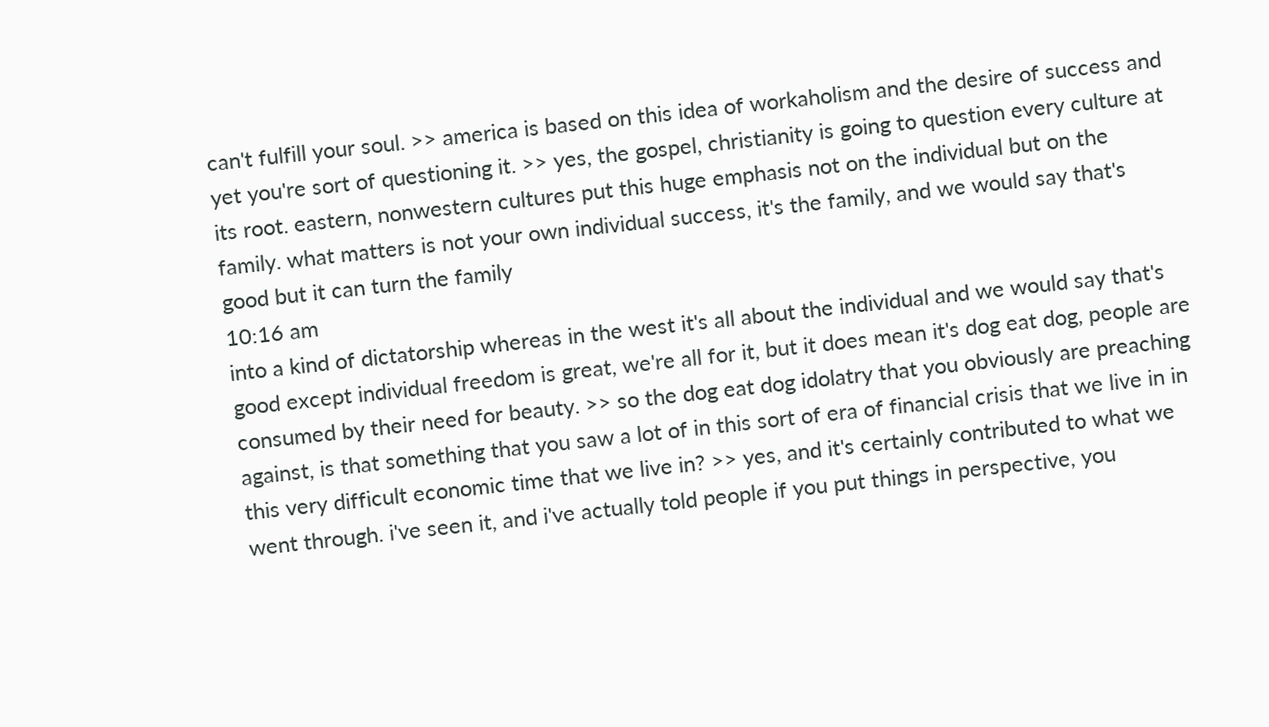can't fulfill your soul. >> america is based on this idea of workaholism and the desire of success and yet you're sort of questioning it. >> yes, the gospel, christianity is going to question every culture at its root. eastern, nonwestern cultures put this huge emphasis not on the individual but on the family. what matters is not your own individual success, it's the family, and we would say that's good but it can turn the family
10:16 am
into a kind of dictatorship whereas in the west it's all about the individual and we would say that's good except individual freedom is great, we're all for it, but it does mean it's dog eat dog, people are consumed by their need for beauty. >> so the dog eat dog idolatry that you obviously are preaching against, is that something that you saw a lot of in this sort of era of financial crisis that we live in in this very difficult economic time that we live in? >> yes, and it's certainly contributed to what we went through. i've seen it, and i've actually told people if you put things in perspective, you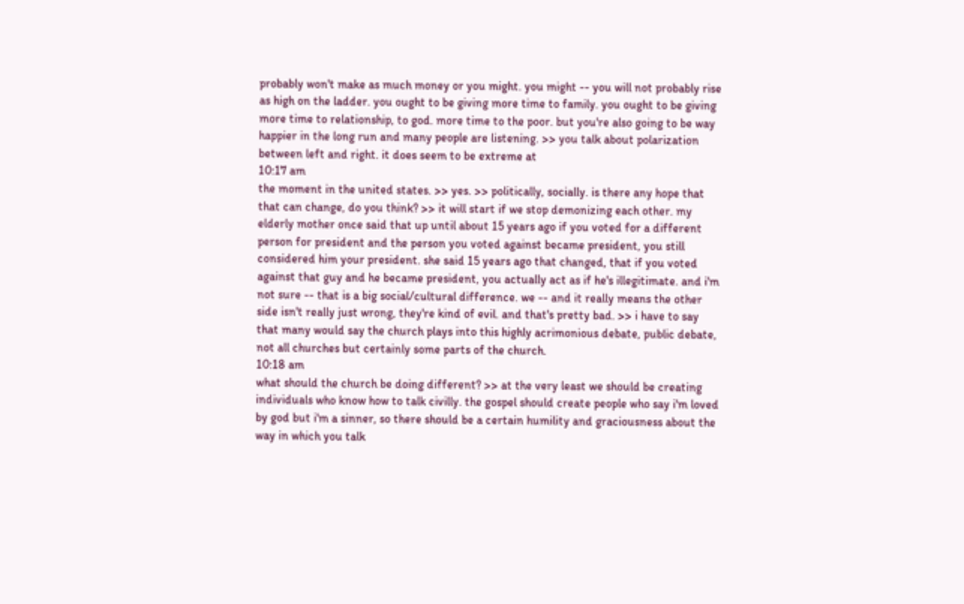probably won't make as much money or you might. you might -- you will not probably rise as high on the ladder. you ought to be giving more time to family. you ought to be giving more time to relationship, to god. more time to the poor. but you're also going to be way happier in the long run and many people are listening. >> you talk about polarization between left and right. it does seem to be extreme at
10:17 am
the moment in the united states. >> yes. >> politically, socially. is there any hope that that can change, do you think? >> it will start if we stop demonizing each other. my elderly mother once said that up until about 15 years ago if you voted for a different person for president and the person you voted against became president, you still considered him your president. she said 15 years ago that changed, that if you voted against that guy and he became president, you actually act as if he's illegitimate. and i'm not sure -- that is a big social/cultural difference. we -- and it really means the other side isn't really just wrong, they're kind of evil. and that's pretty bad. >> i have to say that many would say the church plays into this highly acrimonious debate, public debate, not all churches but certainly some parts of the church.
10:18 am
what should the church be doing different? >> at the very least we should be creating individuals who know how to talk civilly. the gospel should create people who say i'm loved by god but i'm a sinner, so there should be a certain humility and graciousness about the way in which you talk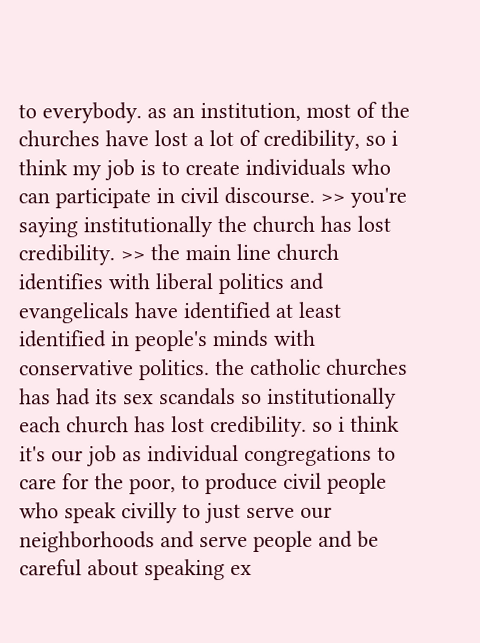to everybody. as an institution, most of the churches have lost a lot of credibility, so i think my job is to create individuals who can participate in civil discourse. >> you're saying institutionally the church has lost credibility. >> the main line church identifies with liberal politics and evangelicals have identified at least identified in people's minds with conservative politics. the catholic churches has had its sex scandals so institutionally each church has lost credibility. so i think it's our job as individual congregations to care for the poor, to produce civil people who speak civilly to just serve our neighborhoods and serve people and be careful about speaking ex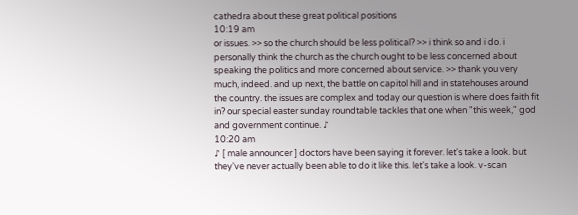cathedra about these great political positions
10:19 am
or issues. >> so the church should be less political? >> i think so and i do. i personally think the church as the church ought to be less concerned about speaking the politics and more concerned about service. >> thank you very much, indeed. and up next, the battle on capitol hill and in statehouses around the country. the issues are complex and today our question is where does faith fit in? our special easter sunday roundtable tackles that one when "this week," god and government continue. ♪
10:20 am
♪ [ male announcer ] doctors have been saying it forever. let's take a look. but they've never actually been able to do it like this. let's take a look. v-scan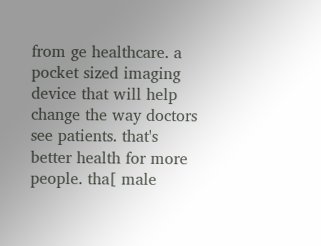from ge healthcare. a pocket sized imaging device that will help change the way doctors see patients. that's better health for more people. tha[ male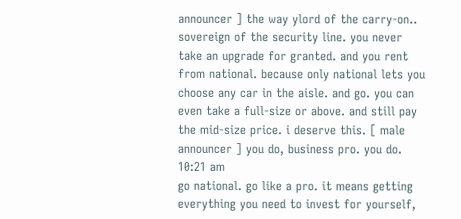announcer ] the way ylord of the carry-on.. sovereign of the security line. you never take an upgrade for granted. and you rent from national. because only national lets you choose any car in the aisle. and go. you can even take a full-size or above. and still pay the mid-size price. i deserve this. [ male announcer ] you do, business pro. you do.
10:21 am
go national. go like a pro. it means getting everything you need to invest for yourself,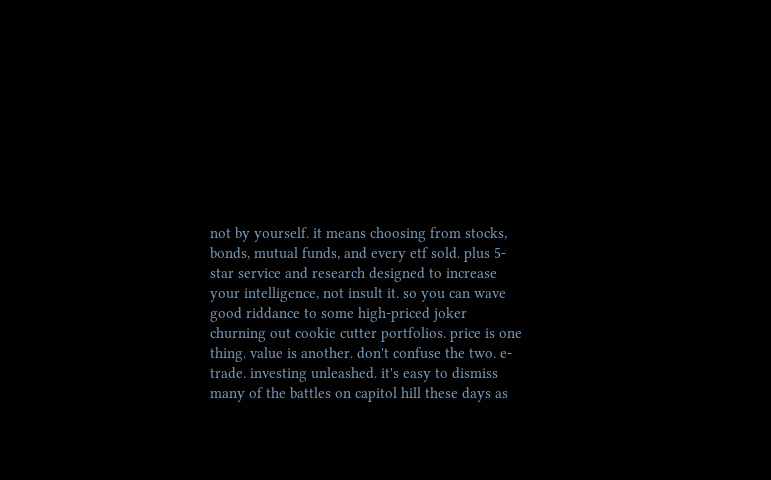not by yourself. it means choosing from stocks, bonds, mutual funds, and every etf sold. plus 5-star service and research designed to increase your intelligence, not insult it. so you can wave good riddance to some high-priced joker churning out cookie cutter portfolios. price is one thing. value is another. don't confuse the two. e-trade. investing unleashed. it's easy to dismiss many of the battles on capitol hill these days as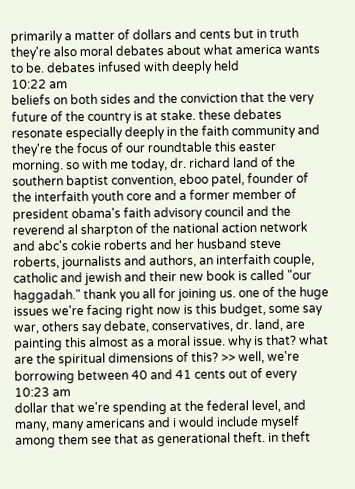primarily a matter of dollars and cents but in truth they're also moral debates about what america wants to be. debates infused with deeply held
10:22 am
beliefs on both sides and the conviction that the very future of the country is at stake. these debates resonate especially deeply in the faith community and they're the focus of our roundtable this easter morning. so with me today, dr. richard land of the southern baptist convention, eboo patel, founder of the interfaith youth core and a former member of president obama's faith advisory council and the reverend al sharpton of the national action network and abc's cokie roberts and her husband steve roberts, journalists and authors, an interfaith couple, catholic and jewish and their new book is called "our haggadah." thank you all for joining us. one of the huge issues we're facing right now is this budget, some say war, others say debate, conservatives, dr. land, are painting this almost as a moral issue. why is that? what are the spiritual dimensions of this? >> well, we're borrowing between 40 and 41 cents out of every
10:23 am
dollar that we're spending at the federal level, and many, many americans and i would include myself among them see that as generational theft. in theft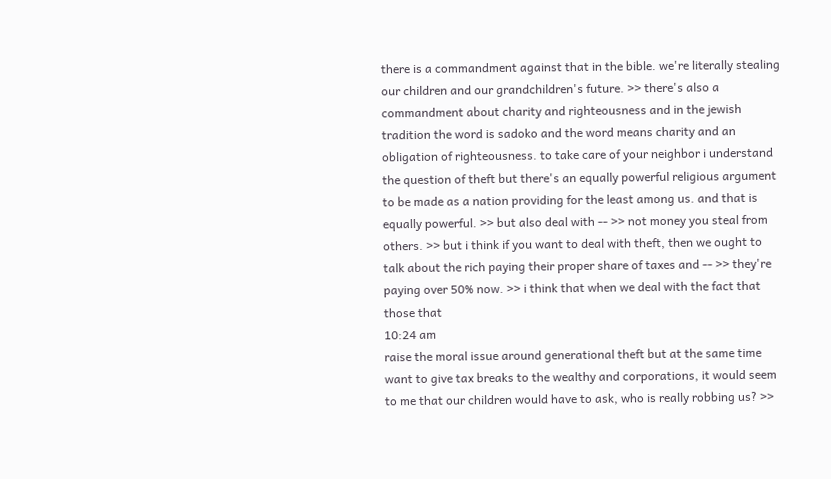there is a commandment against that in the bible. we're literally stealing our children and our grandchildren's future. >> there's also a commandment about charity and righteousness and in the jewish tradition the word is sadoko and the word means charity and an obligation of righteousness. to take care of your neighbor i understand the question of theft but there's an equally powerful religious argument to be made as a nation providing for the least among us. and that is equally powerful. >> but also deal with -- >> not money you steal from others. >> but i think if you want to deal with theft, then we ought to talk about the rich paying their proper share of taxes and -- >> they're paying over 50% now. >> i think that when we deal with the fact that those that
10:24 am
raise the moral issue around generational theft but at the same time want to give tax breaks to the wealthy and corporations, it would seem to me that our children would have to ask, who is really robbing us? >>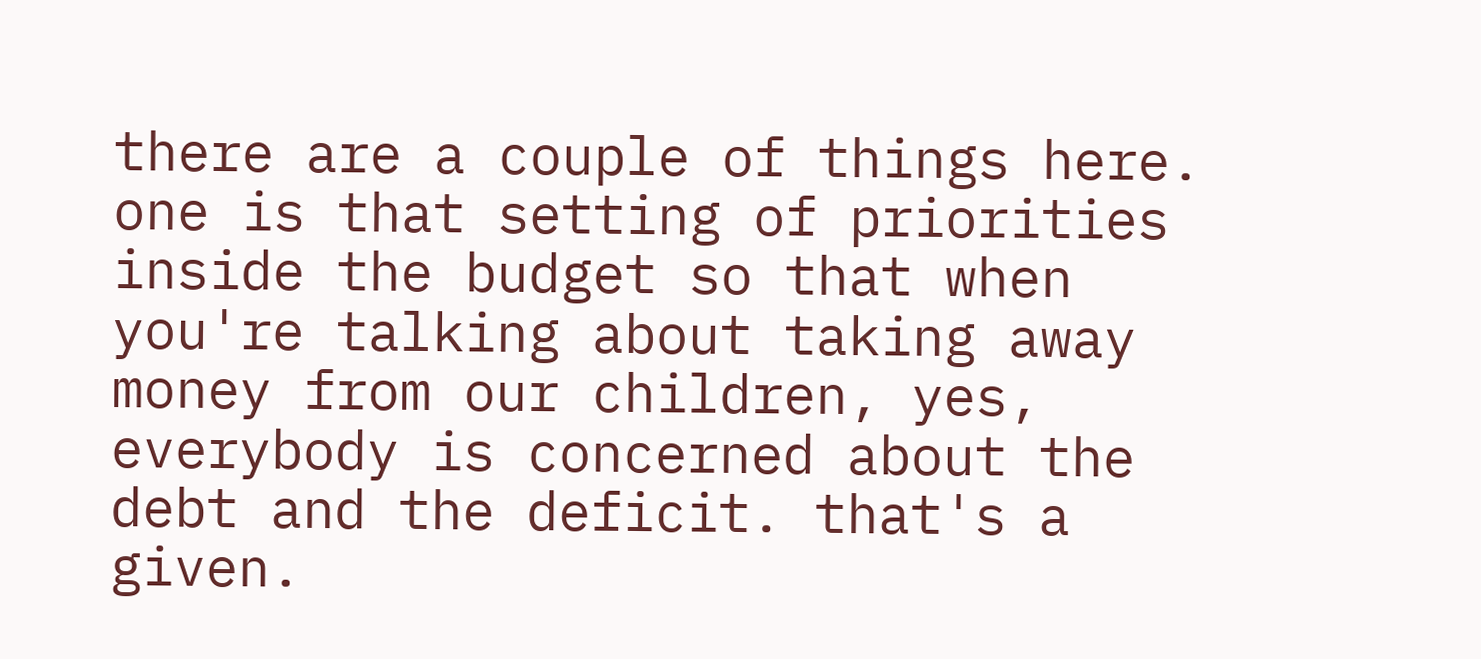there are a couple of things here. one is that setting of priorities inside the budget so that when you're talking about taking away money from our children, yes, everybody is concerned about the debt and the deficit. that's a given.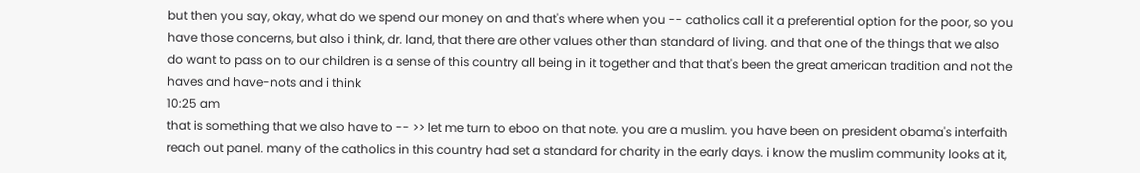but then you say, okay, what do we spend our money on and that's where when you -- catholics call it a preferential option for the poor, so you have those concerns, but also i think, dr. land, that there are other values other than standard of living. and that one of the things that we also do want to pass on to our children is a sense of this country all being in it together and that that's been the great american tradition and not the haves and have-nots and i think
10:25 am
that is something that we also have to -- >> let me turn to eboo on that note. you are a muslim. you have been on president obama's interfaith reach out panel. many of the catholics in this country had set a standard for charity in the early days. i know the muslim community looks at it,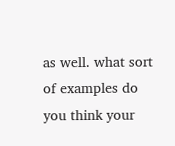as well. what sort of examples do you think your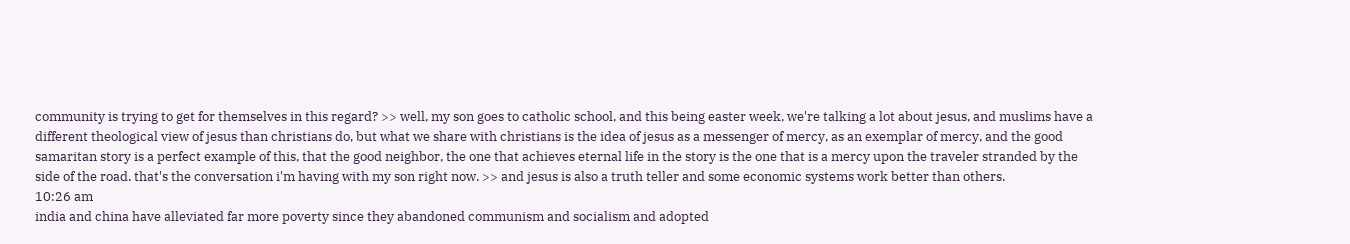community is trying to get for themselves in this regard? >> well, my son goes to catholic school, and this being easter week, we're talking a lot about jesus, and muslims have a different theological view of jesus than christians do, but what we share with christians is the idea of jesus as a messenger of mercy, as an exemplar of mercy, and the good samaritan story is a perfect example of this, that the good neighbor, the one that achieves eternal life in the story is the one that is a mercy upon the traveler stranded by the side of the road. that's the conversation i'm having with my son right now. >> and jesus is also a truth teller and some economic systems work better than others.
10:26 am
india and china have alleviated far more poverty since they abandoned communism and socialism and adopted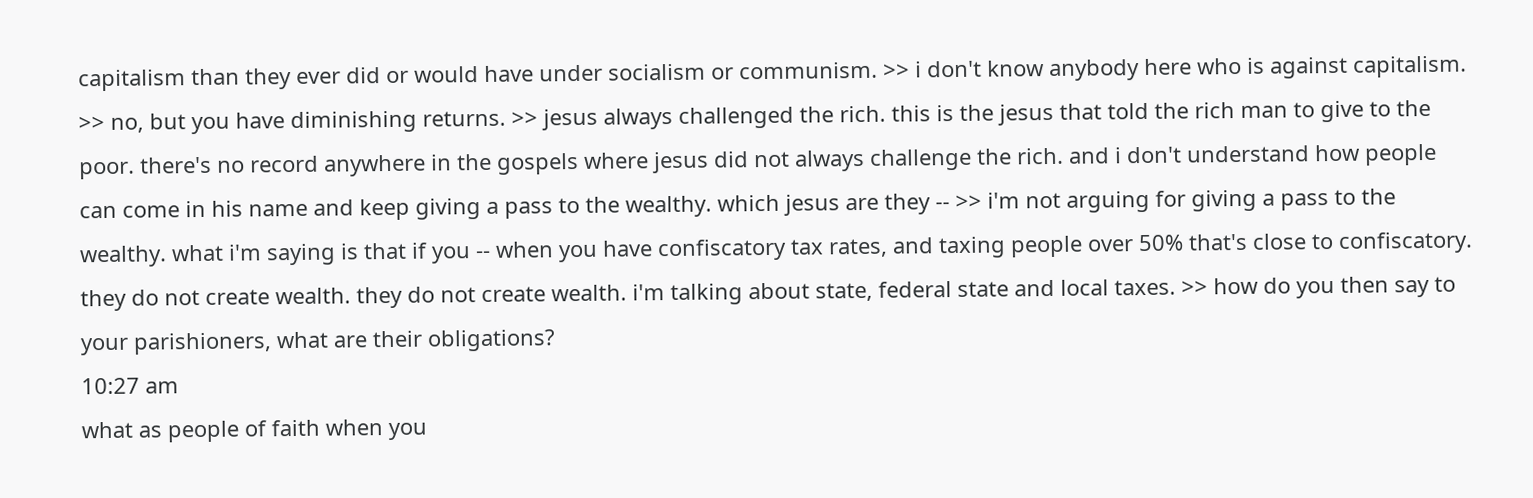capitalism than they ever did or would have under socialism or communism. >> i don't know anybody here who is against capitalism. >> no, but you have diminishing returns. >> jesus always challenged the rich. this is the jesus that told the rich man to give to the poor. there's no record anywhere in the gospels where jesus did not always challenge the rich. and i don't understand how people can come in his name and keep giving a pass to the wealthy. which jesus are they -- >> i'm not arguing for giving a pass to the wealthy. what i'm saying is that if you -- when you have confiscatory tax rates, and taxing people over 50% that's close to confiscatory. they do not create wealth. they do not create wealth. i'm talking about state, federal state and local taxes. >> how do you then say to your parishioners, what are their obligations?
10:27 am
what as people of faith when you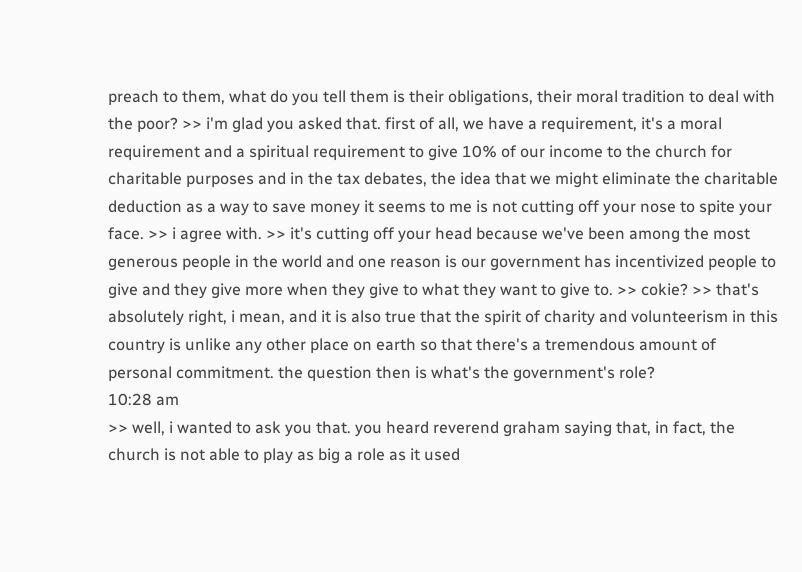preach to them, what do you tell them is their obligations, their moral tradition to deal with the poor? >> i'm glad you asked that. first of all, we have a requirement, it's a moral requirement and a spiritual requirement to give 10% of our income to the church for charitable purposes and in the tax debates, the idea that we might eliminate the charitable deduction as a way to save money it seems to me is not cutting off your nose to spite your face. >> i agree with. >> it's cutting off your head because we've been among the most generous people in the world and one reason is our government has incentivized people to give and they give more when they give to what they want to give to. >> cokie? >> that's absolutely right, i mean, and it is also true that the spirit of charity and volunteerism in this country is unlike any other place on earth so that there's a tremendous amount of personal commitment. the question then is what's the government's role?
10:28 am
>> well, i wanted to ask you that. you heard reverend graham saying that, in fact, the church is not able to play as big a role as it used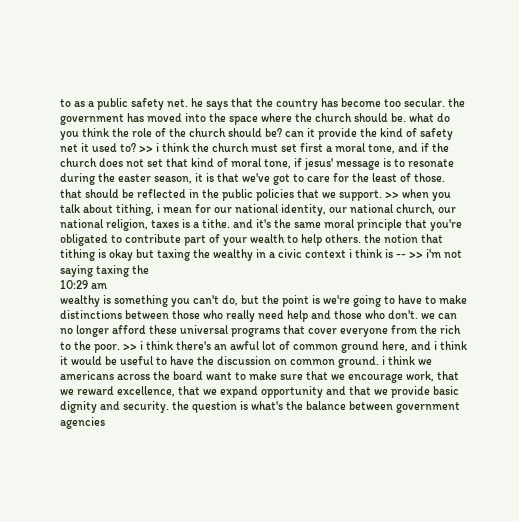to as a public safety net. he says that the country has become too secular. the government has moved into the space where the church should be. what do you think the role of the church should be? can it provide the kind of safety net it used to? >> i think the church must set first a moral tone, and if the church does not set that kind of moral tone, if jesus' message is to resonate during the easter season, it is that we've got to care for the least of those. that should be reflected in the public policies that we support. >> when you talk about tithing, i mean for our national identity, our national church, our national religion, taxes is a tithe. and it's the same moral principle that you're obligated to contribute part of your wealth to help others. the notion that tithing is okay but taxing the wealthy in a civic context i think is -- >> i'm not saying taxing the
10:29 am
wealthy is something you can't do, but the point is we're going to have to make distinctions between those who really need help and those who don't. we can no longer afford these universal programs that cover everyone from the rich to the poor. >> i think there's an awful lot of common ground here, and i think it would be useful to have the discussion on common ground. i think we americans across the board want to make sure that we encourage work, that we reward excellence, that we expand opportunity and that we provide basic dignity and security. the question is what's the balance between government agencies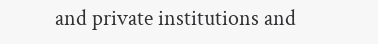and private institutions and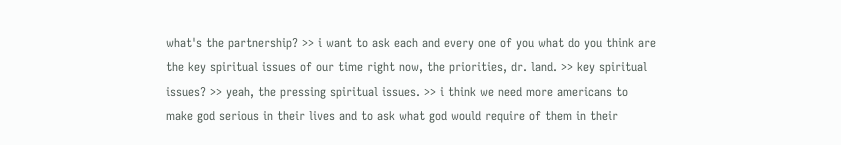what's the partnership? >> i want to ask each and every one of you what do you think are the key spiritual issues of our time right now, the priorities, dr. land. >> key spiritual issues? >> yeah, the pressing spiritual issues. >> i think we need more americans to make god serious in their lives and to ask what god would require of them in their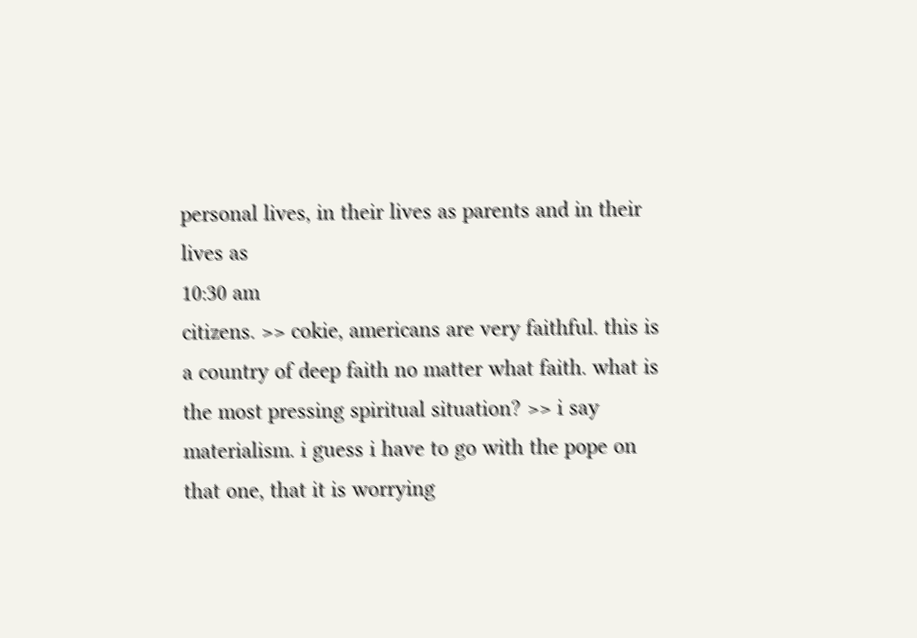personal lives, in their lives as parents and in their lives as
10:30 am
citizens. >> cokie, americans are very faithful. this is a country of deep faith no matter what faith. what is the most pressing spiritual situation? >> i say materialism. i guess i have to go with the pope on that one, that it is worrying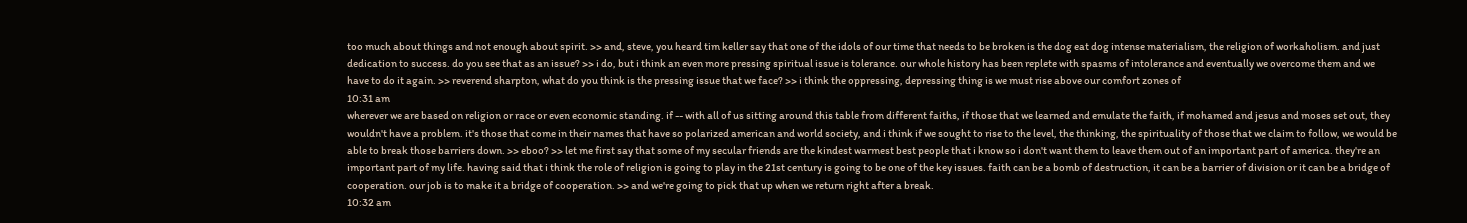too much about things and not enough about spirit. >> and, steve, you heard tim keller say that one of the idols of our time that needs to be broken is the dog eat dog intense materialism, the religion of workaholism. and just dedication to success. do you see that as an issue? >> i do, but i think an even more pressing spiritual issue is tolerance. our whole history has been replete with spasms of intolerance and eventually we overcome them and we have to do it again. >> reverend sharpton, what do you think is the pressing issue that we face? >> i think the oppressing, depressing thing is we must rise above our comfort zones of
10:31 am
wherever we are based on religion or race or even economic standing. if -- with all of us sitting around this table from different faiths, if those that we learned and emulate the faith, if mohamed and jesus and moses set out, they wouldn't have a problem. it's those that come in their names that have so polarized american and world society, and i think if we sought to rise to the level, the thinking, the spirituality of those that we claim to follow, we would be able to break those barriers down. >> eboo? >> let me first say that some of my secular friends are the kindest warmest best people that i know so i don't want them to leave them out of an important part of america. they're an important part of my life. having said that i think the role of religion is going to play in the 21st century is going to be one of the key issues. faith can be a bomb of destruction, it can be a barrier of division or it can be a bridge of cooperation. our job is to make it a bridge of cooperation. >> and we're going to pick that up when we return right after a break.
10:32 am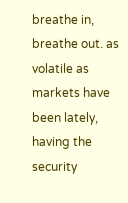breathe in, breathe out. as volatile as markets have been lately, having the security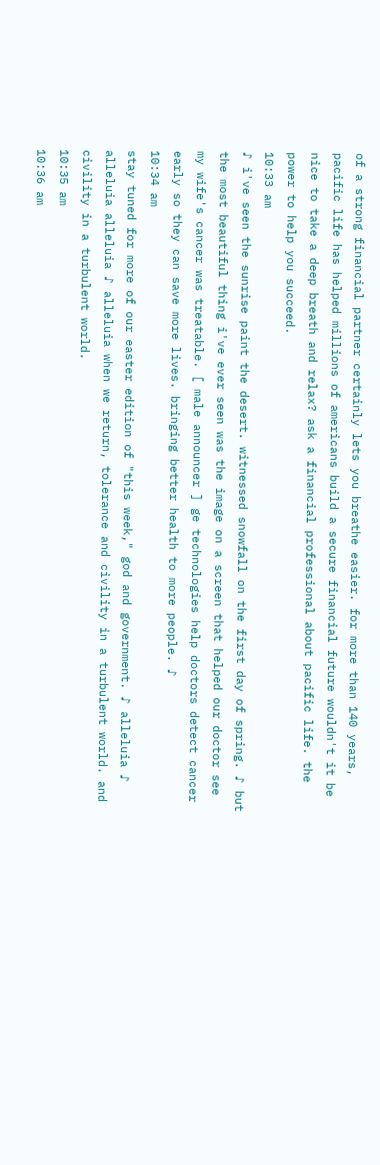of a strong financial partner certainly lets you breathe easier. for more than 140 years, pacific life has helped millions of americans build a secure financial future wouldn't it be nice to take a deep breath and relax? ask a financial professional about pacific life. the power to help you succeed.
10:33 am
♪ i've seen the sunrise paint the desert. witnessed snowfall on the first day of spring. ♪ but the most beautiful thing i've ever seen was the image on a screen that helped our doctor see my wife's cancer was treatable. [ male announcer ] ge technologies help doctors detect cancer early so they can save more lives. bringing better health to more people. ♪
10:34 am
stay tuned for more of our easter edition of "this week," god and government. ♪ alleluia ♪ alleluia alleluia ♪ alleluia when we return, tolerance and civility in a turbulent world. and civility in a turbulent world.
10:35 am
10:36 am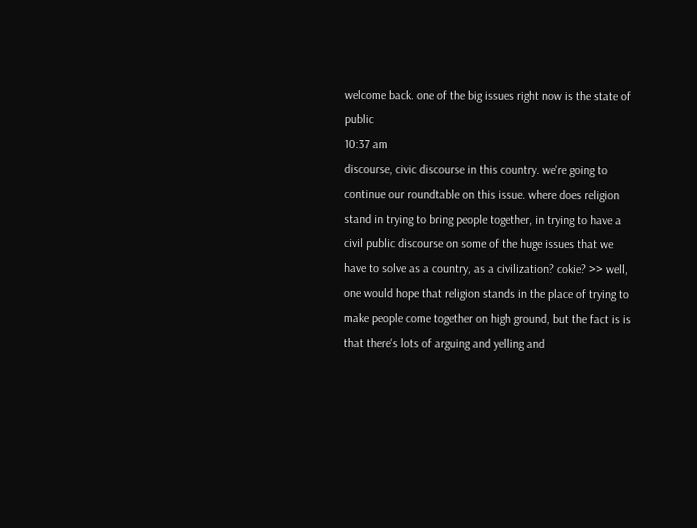welcome back. one of the big issues right now is the state of public
10:37 am
discourse, civic discourse in this country. we're going to continue our roundtable on this issue. where does religion stand in trying to bring people together, in trying to have a civil public discourse on some of the huge issues that we have to solve as a country, as a civilization? cokie? >> well, one would hope that religion stands in the place of trying to make people come together on high ground, but the fact is is that there's lots of arguing and yelling and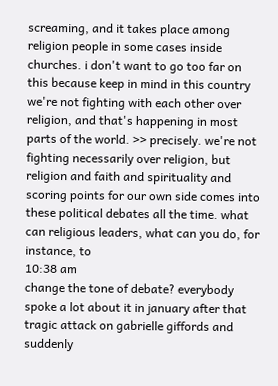screaming, and it takes place among religion people in some cases inside churches. i don't want to go too far on this because keep in mind in this country we're not fighting with each other over religion, and that's happening in most parts of the world. >> precisely. we're not fighting necessarily over religion, but religion and faith and spirituality and scoring points for our own side comes into these political debates all the time. what can religious leaders, what can you do, for instance, to
10:38 am
change the tone of debate? everybody spoke a lot about it in january after that tragic attack on gabrielle giffords and suddenly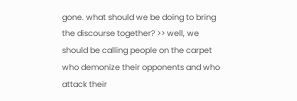gone. what should we be doing to bring the discourse together? >> well, we should be calling people on the carpet who demonize their opponents and who attack their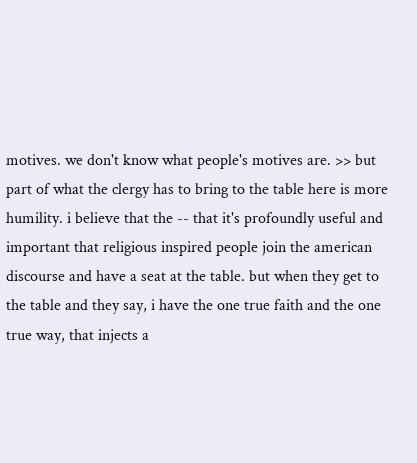motives. we don't know what people's motives are. >> but part of what the clergy has to bring to the table here is more humility. i believe that the -- that it's profoundly useful and important that religious inspired people join the american discourse and have a seat at the table. but when they get to the table and they say, i have the one true faith and the one true way, that injects a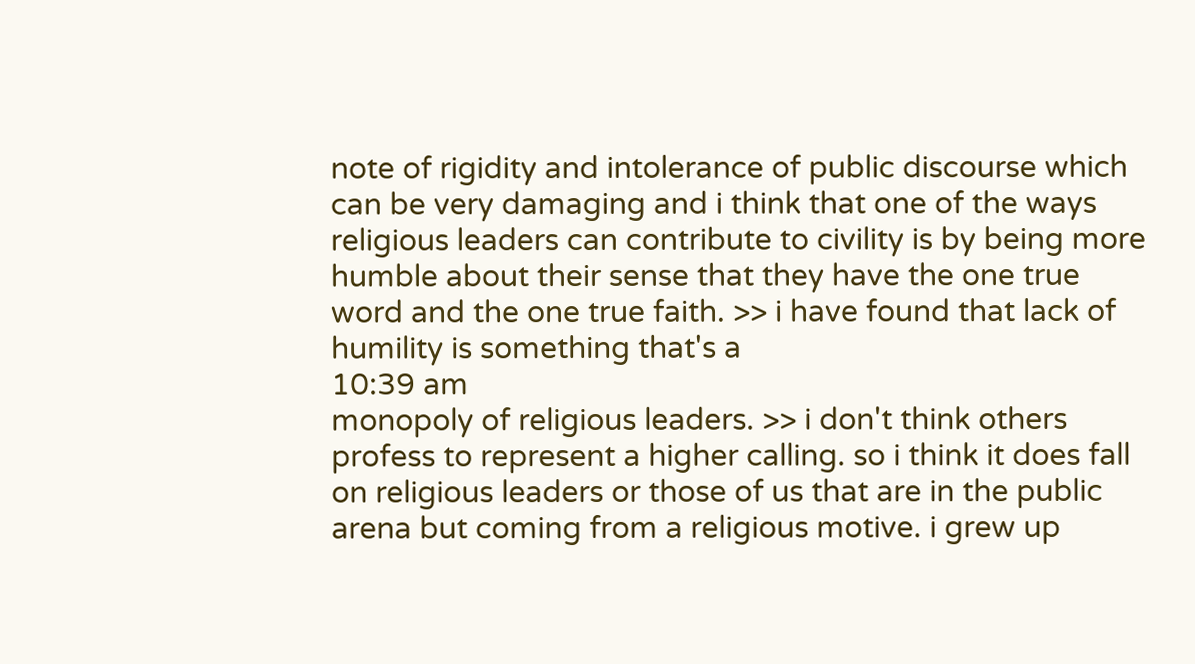note of rigidity and intolerance of public discourse which can be very damaging and i think that one of the ways religious leaders can contribute to civility is by being more humble about their sense that they have the one true word and the one true faith. >> i have found that lack of humility is something that's a
10:39 am
monopoly of religious leaders. >> i don't think others profess to represent a higher calling. so i think it does fall on religious leaders or those of us that are in the public arena but coming from a religious motive. i grew up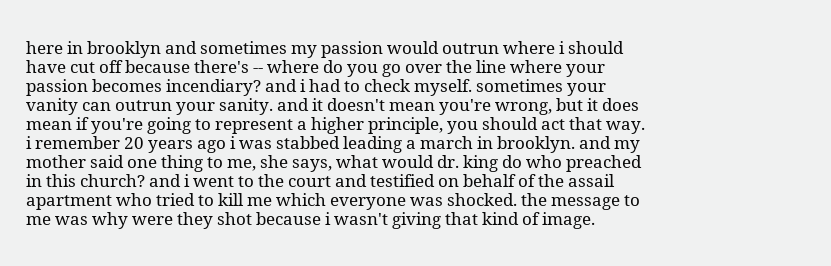here in brooklyn and sometimes my passion would outrun where i should have cut off because there's -- where do you go over the line where your passion becomes incendiary? and i had to check myself. sometimes your vanity can outrun your sanity. and it doesn't mean you're wrong, but it does mean if you're going to represent a higher principle, you should act that way. i remember 20 years ago i was stabbed leading a march in brooklyn. and my mother said one thing to me, she says, what would dr. king do who preached in this church? and i went to the court and testified on behalf of the assail apartment who tried to kill me which everyone was shocked. the message to me was why were they shot because i wasn't giving that kind of image.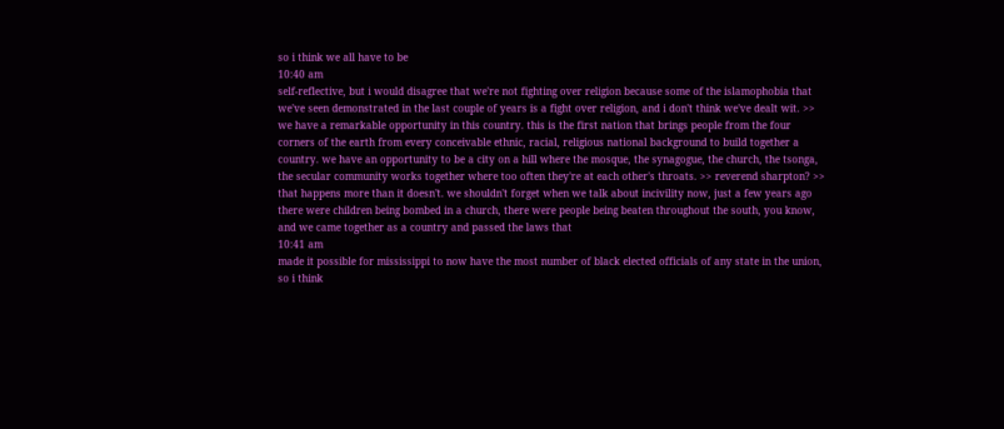so i think we all have to be
10:40 am
self-reflective, but i would disagree that we're not fighting over religion because some of the islamophobia that we've seen demonstrated in the last couple of years is a fight over religion, and i don't think we've dealt wit. >> we have a remarkable opportunity in this country. this is the first nation that brings people from the four corners of the earth from every conceivable ethnic, racial, religious national background to build together a country. we have an opportunity to be a city on a hill where the mosque, the synagogue, the church, the tsonga, the secular community works together where too often they're at each other's throats. >> reverend sharpton? >> that happens more than it doesn't. we shouldn't forget when we talk about incivility now, just a few years ago there were children being bombed in a church, there were people being beaten throughout the south, you know, and we came together as a country and passed the laws that
10:41 am
made it possible for mississippi to now have the most number of black elected officials of any state in the union, so i think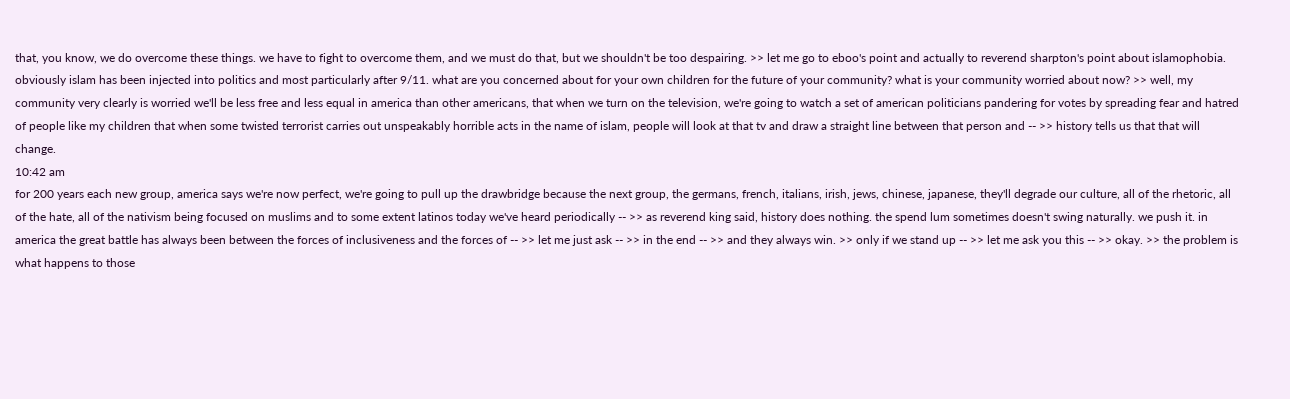that, you know, we do overcome these things. we have to fight to overcome them, and we must do that, but we shouldn't be too despairing. >> let me go to eboo's point and actually to reverend sharpton's point about islamophobia. obviously islam has been injected into politics and most particularly after 9/11. what are you concerned about for your own children for the future of your community? what is your community worried about now? >> well, my community very clearly is worried we'll be less free and less equal in america than other americans, that when we turn on the television, we're going to watch a set of american politicians pandering for votes by spreading fear and hatred of people like my children that when some twisted terrorist carries out unspeakably horrible acts in the name of islam, people will look at that tv and draw a straight line between that person and -- >> history tells us that that will change.
10:42 am
for 200 years each new group, america says we're now perfect, we're going to pull up the drawbridge because the next group, the germans, french, italians, irish, jews, chinese, japanese, they'll degrade our culture, all of the rhetoric, all of the hate, all of the nativism being focused on muslims and to some extent latinos today we've heard periodically -- >> as reverend king said, history does nothing. the spend lum sometimes doesn't swing naturally. we push it. in america the great battle has always been between the forces of inclusiveness and the forces of -- >> let me just ask -- >> in the end -- >> and they always win. >> only if we stand up -- >> let me ask you this -- >> okay. >> the problem is what happens to those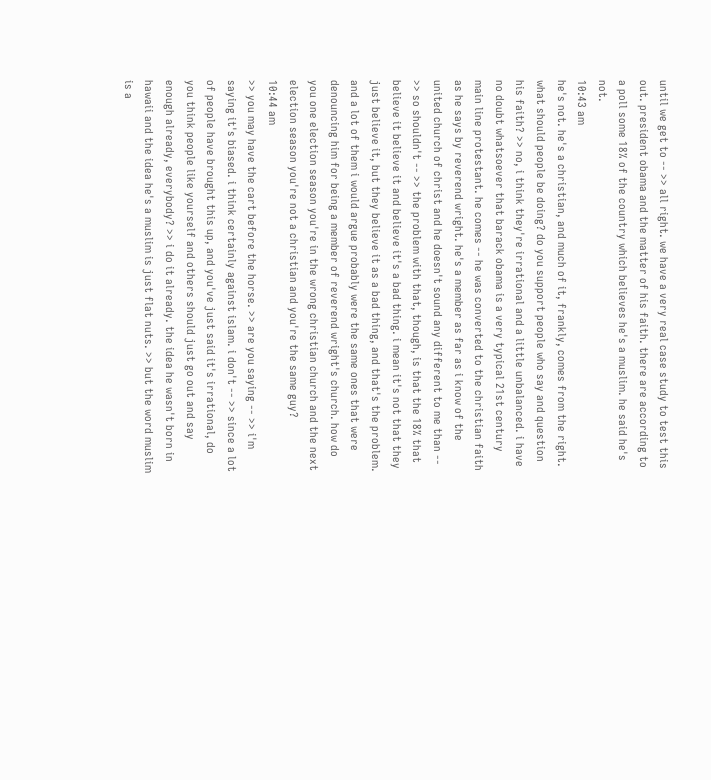until we get to -- >> all right. we have a very real case study to test this out. president obama and the matter of his faith. there are according to a poll some 18% of the country which believes he's a muslim. he said he's not.
10:43 am
he's not. he's a christian, and much of it, frankly, comes from the right. what should people be doing? do you support people who say and question his faith? >> no, i think they're irrational and a little unbalanced. i have no doubt whatsoever that barack obama is a very typical 21st century main line protestant. he comes -- he was converted to the christian faith as he says by reverend wright. he's a member as far as i know of the united church of christ and he doesn't sound any different to me than -- >> so shouldn't -- >> the problem with that, though, is that the 18% that believe it believe it and believe it's a bad thing. i mean it's not that they just believe it, but they believe it as a bad thing, and that's the problem. and a lot of them i would argue probably were the same ones that were denouncing him for being a member of reverend wright's church. how do you one election season you're in the wrong christian church and the next election season you're not a christian and you're the same guy?
10:44 am
>> you may have the cart before the horse. >> are you saying -- >> i'm saying it's biased. i think certainly against islam. i don't -- >> since a lot of people have brought this up, and you've just said it's irrational, do you think people like yourself and others should just go out and say enough already, everybody? >> i do it already. the idea he wasn't born in hawaii and the idea he's a muslim is just flat nuts. >> but the word muslim is a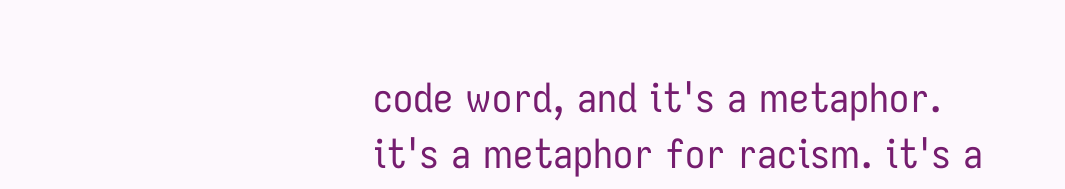code word, and it's a metaphor. it's a metaphor for racism. it's a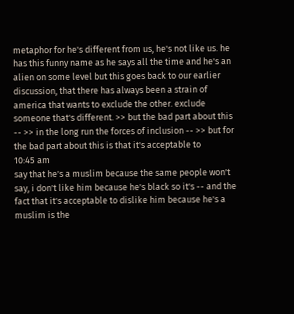metaphor for he's different from us, he's not like us. he has this funny name as he says all the time and he's an alien on some level but this goes back to our earlier discussion, that there has always been a strain of america that wants to exclude the other. exclude someone that's different. >> but the bad part about this -- >> in the long run the forces of inclusion -- >> but for the bad part about this is that it's acceptable to
10:45 am
say that he's a muslim because the same people won't say, i don't like him because he's black so it's -- and the fact that it's acceptable to dislike him because he's a muslim is the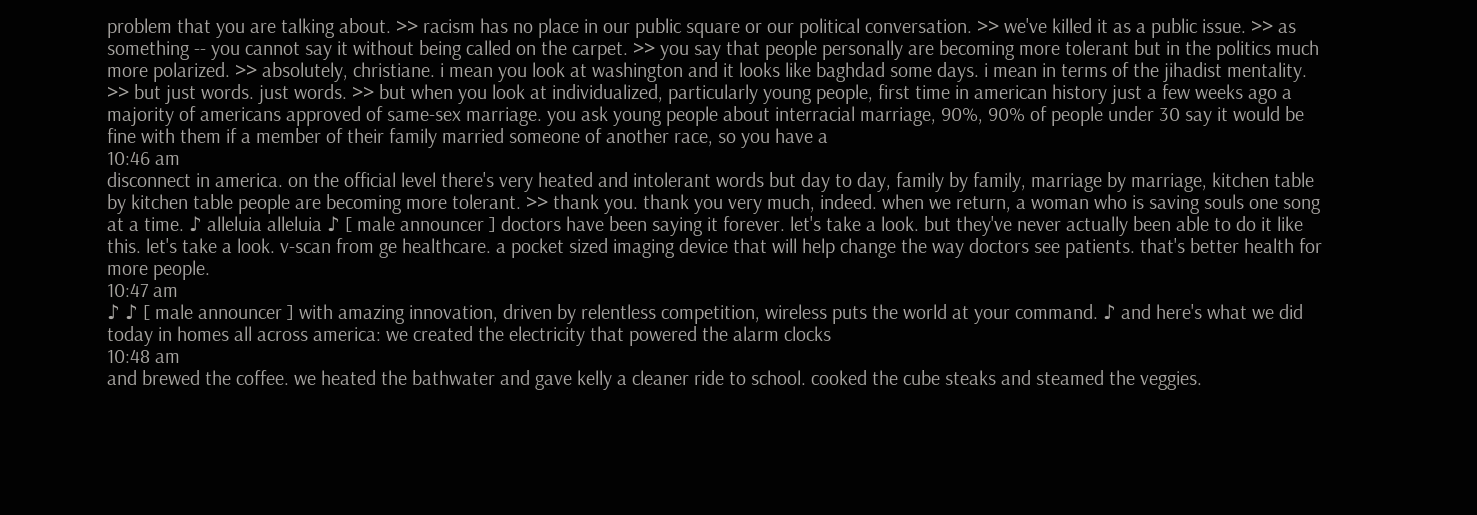problem that you are talking about. >> racism has no place in our public square or our political conversation. >> we've killed it as a public issue. >> as something -- you cannot say it without being called on the carpet. >> you say that people personally are becoming more tolerant but in the politics much more polarized. >> absolutely, christiane. i mean you look at washington and it looks like baghdad some days. i mean in terms of the jihadist mentality. >> but just words. just words. >> but when you look at individualized, particularly young people, first time in american history just a few weeks ago a majority of americans approved of same-sex marriage. you ask young people about interracial marriage, 90%, 90% of people under 30 say it would be fine with them if a member of their family married someone of another race, so you have a
10:46 am
disconnect in america. on the official level there's very heated and intolerant words but day to day, family by family, marriage by marriage, kitchen table by kitchen table people are becoming more tolerant. >> thank you. thank you very much, indeed. when we return, a woman who is saving souls one song at a time. ♪ alleluia alleluia ♪ [ male announcer ] doctors have been saying it forever. let's take a look. but they've never actually been able to do it like this. let's take a look. v-scan from ge healthcare. a pocket sized imaging device that will help change the way doctors see patients. that's better health for more people.
10:47 am
♪ ♪ [ male announcer ] with amazing innovation, driven by relentless competition, wireless puts the world at your command. ♪ and here's what we did today in homes all across america: we created the electricity that powered the alarm clocks
10:48 am
and brewed the coffee. we heated the bathwater and gave kelly a cleaner ride to school. cooked the cube steaks and steamed the veggies.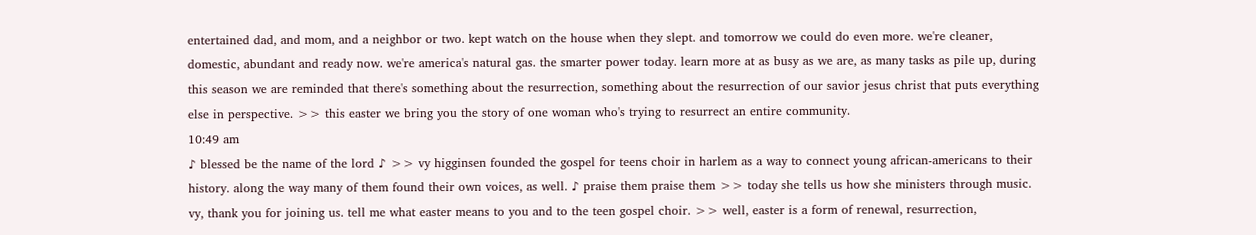entertained dad, and mom, and a neighbor or two. kept watch on the house when they slept. and tomorrow we could do even more. we're cleaner, domestic, abundant and ready now. we're america's natural gas. the smarter power today. learn more at as busy as we are, as many tasks as pile up, during this season we are reminded that there's something about the resurrection, something about the resurrection of our savior jesus christ that puts everything else in perspective. >> this easter we bring you the story of one woman who's trying to resurrect an entire community.
10:49 am
♪ blessed be the name of the lord ♪ >> vy higginsen founded the gospel for teens choir in harlem as a way to connect young african-americans to their history. along the way many of them found their own voices, as well. ♪ praise them praise them >> today she tells us how she ministers through music. vy, thank you for joining us. tell me what easter means to you and to the teen gospel choir. >> well, easter is a form of renewal, resurrection,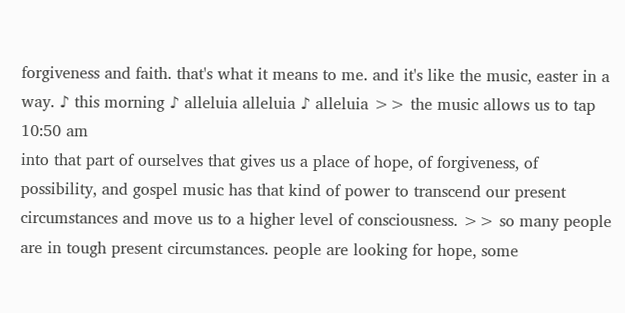forgiveness and faith. that's what it means to me. and it's like the music, easter in a way. ♪ this morning ♪ alleluia alleluia ♪ alleluia >> the music allows us to tap
10:50 am
into that part of ourselves that gives us a place of hope, of forgiveness, of possibility, and gospel music has that kind of power to transcend our present circumstances and move us to a higher level of consciousness. >> so many people are in tough present circumstances. people are looking for hope, some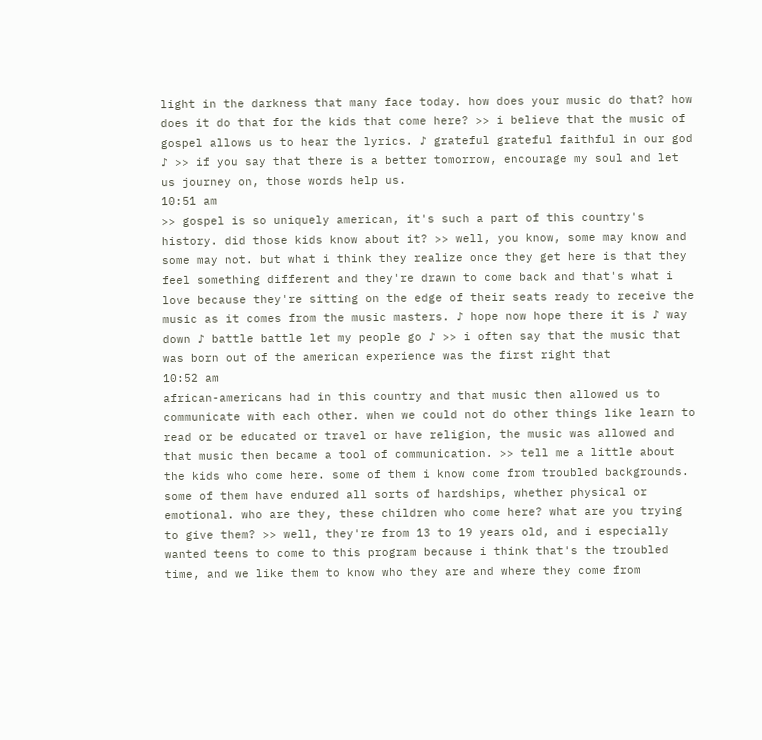light in the darkness that many face today. how does your music do that? how does it do that for the kids that come here? >> i believe that the music of gospel allows us to hear the lyrics. ♪ grateful grateful faithful in our god ♪ >> if you say that there is a better tomorrow, encourage my soul and let us journey on, those words help us.
10:51 am
>> gospel is so uniquely american, it's such a part of this country's history. did those kids know about it? >> well, you know, some may know and some may not. but what i think they realize once they get here is that they feel something different and they're drawn to come back and that's what i love because they're sitting on the edge of their seats ready to receive the music as it comes from the music masters. ♪ hope now hope there it is ♪ way down ♪ battle battle let my people go ♪ >> i often say that the music that was born out of the american experience was the first right that
10:52 am
african-americans had in this country and that music then allowed us to communicate with each other. when we could not do other things like learn to read or be educated or travel or have religion, the music was allowed and that music then became a tool of communication. >> tell me a little about the kids who come here. some of them i know come from troubled backgrounds. some of them have endured all sorts of hardships, whether physical or emotional. who are they, these children who come here? what are you trying to give them? >> well, they're from 13 to 19 years old, and i especially wanted teens to come to this program because i think that's the troubled time, and we like them to know who they are and where they come from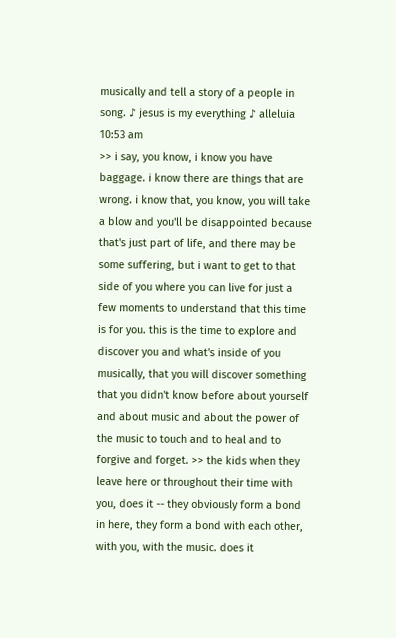musically and tell a story of a people in song. ♪ jesus is my everything ♪ alleluia
10:53 am
>> i say, you know, i know you have baggage. i know there are things that are wrong. i know that, you know, you will take a blow and you'll be disappointed because that's just part of life, and there may be some suffering, but i want to get to that side of you where you can live for just a few moments to understand that this time is for you. this is the time to explore and discover you and what's inside of you musically, that you will discover something that you didn't know before about yourself and about music and about the power of the music to touch and to heal and to forgive and forget. >> the kids when they leave here or throughout their time with you, does it -- they obviously form a bond in here, they form a bond with each other, with you, with the music. does it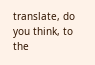translate, do you think, to the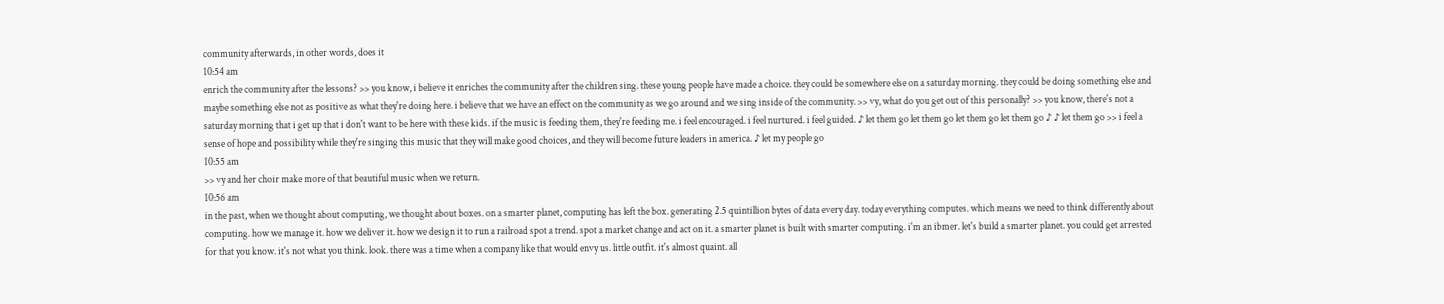community afterwards, in other words, does it
10:54 am
enrich the community after the lessons? >> you know, i believe it enriches the community after the children sing. these young people have made a choice. they could be somewhere else on a saturday morning. they could be doing something else and maybe something else not as positive as what they're doing here. i believe that we have an effect on the community as we go around and we sing inside of the community. >> vy, what do you get out of this personally? >> you know, there's not a saturday morning that i get up that i don't want to be here with these kids. if the music is feeding them, they're feeding me. i feel encouraged. i feel nurtured. i feel guided. ♪ let them go let them go let them go let them go ♪ ♪ let them go >> i feel a sense of hope and possibility while they're singing this music that they will make good choices, and they will become future leaders in america. ♪ let my people go
10:55 am
>> vy and her choir make more of that beautiful music when we return.
10:56 am
in the past, when we thought about computing, we thought about boxes. on a smarter planet, computing has left the box. generating 2.5 quintillion bytes of data every day. today everything computes. which means we need to think differently about computing. how we manage it. how we deliver it. how we design it to run a railroad spot a trend. spot a market change and act on it. a smarter planet is built with smarter computing. i'm an ibmer. let's build a smarter planet. you could get arrested for that you know. it's not what you think. look. there was a time when a company like that would envy us. little outfit. it's almost quaint. all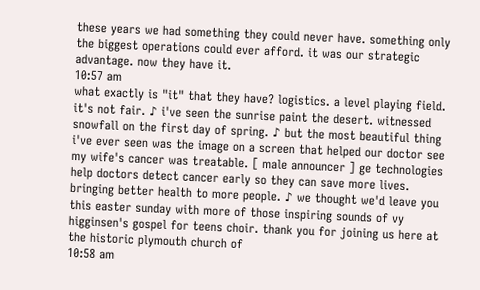these years we had something they could never have. something only the biggest operations could ever afford. it was our strategic advantage. now they have it.
10:57 am
what exactly is "it" that they have? logistics. a level playing field. it's not fair. ♪ i've seen the sunrise paint the desert. witnessed snowfall on the first day of spring. ♪ but the most beautiful thing i've ever seen was the image on a screen that helped our doctor see my wife's cancer was treatable. [ male announcer ] ge technologies help doctors detect cancer early so they can save more lives. bringing better health to more people. ♪ we thought we'd leave you this easter sunday with more of those inspiring sounds of vy higginsen's gospel for teens choir. thank you for joining us here at the historic plymouth church of
10:58 am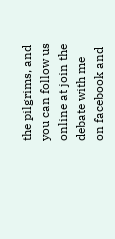the pilgrims, and you can follow us online at join the debate with me on facebook and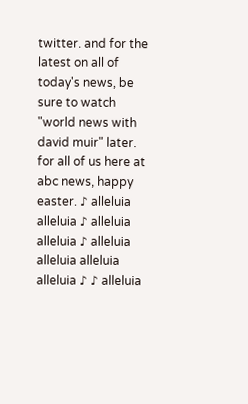twitter. and for the latest on all of today's news, be sure to watch "world news with david muir" later. for all of us here at abc news, happy easter. ♪ alleluia alleluia ♪ alleluia alleluia ♪ alleluia alleluia alleluia alleluia ♪ ♪ alleluia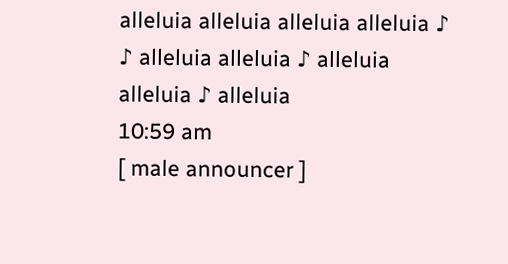alleluia alleluia alleluia alleluia ♪ ♪ alleluia alleluia ♪ alleluia alleluia ♪ alleluia
10:59 am
[ male announcer ]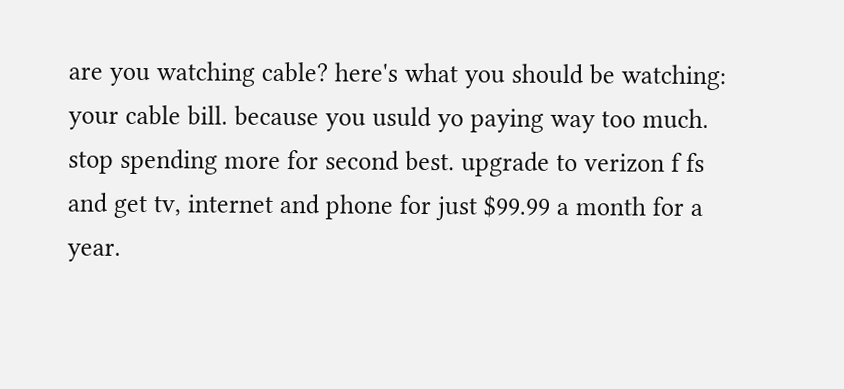are you watching cable? here's what you should be watching: your cable bill. because you usuld yo paying way too much. stop spending more for second best. upgrade to verizon f fs and get tv, internet and phone for just $99.99 a month for a year.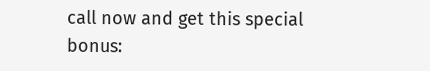call now and get this special bonus: